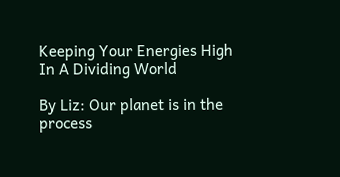Keeping Your Energies High In A Dividing World

By Liz: Our planet is in the process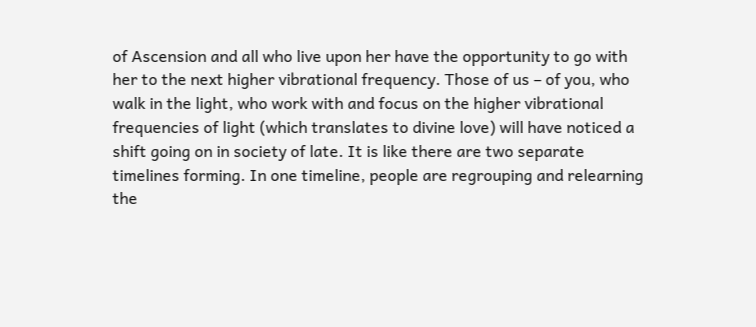of Ascension and all who live upon her have the opportunity to go with her to the next higher vibrational frequency. Those of us – of you, who walk in the light, who work with and focus on the higher vibrational frequencies of light (which translates to divine love) will have noticed a shift going on in society of late. It is like there are two separate timelines forming. In one timeline, people are regrouping and relearning the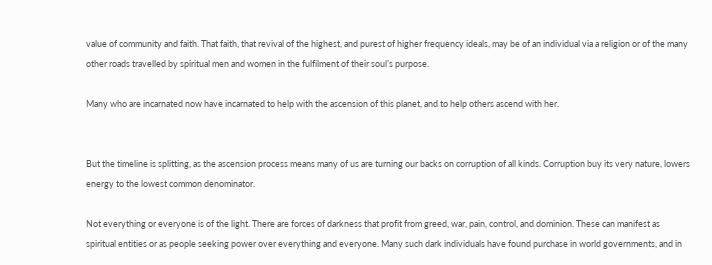value of community and faith. That faith, that revival of the highest, and purest of higher frequency ideals, may be of an individual via a religion or of the many other roads travelled by spiritual men and women in the fulfilment of their soul’s purpose.

Many who are incarnated now have incarnated to help with the ascension of this planet, and to help others ascend with her.


But the timeline is splitting, as the ascension process means many of us are turning our backs on corruption of all kinds. Corruption buy its very nature, lowers energy to the lowest common denominator.

Not everything or everyone is of the light. There are forces of darkness that profit from greed, war, pain, control, and dominion. These can manifest as spiritual entities or as people seeking power over everything and everyone. Many such dark individuals have found purchase in world governments, and in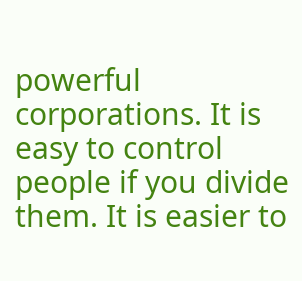powerful corporations. It is easy to control people if you divide them. It is easier to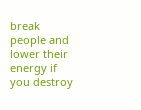break people and lower their energy if you destroy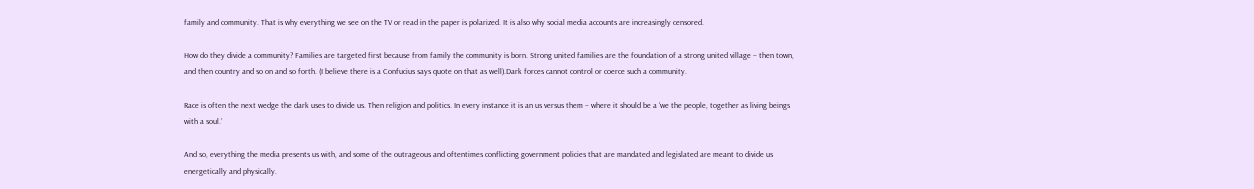family and community. That is why everything we see on the TV or read in the paper is polarized. It is also why social media accounts are increasingly censored.

How do they divide a community? Families are targeted first because from family the community is born. Strong united families are the foundation of a strong united village – then town, and then country and so on and so forth. (I believe there is a Confucius says quote on that as well).Dark forces cannot control or coerce such a community.

Race is often the next wedge the dark uses to divide us. Then religion and politics. In every instance it is an us versus them – where it should be a ‘we the people, together as living beings with a soul.’

And so, everything the media presents us with, and some of the outrageous and oftentimes conflicting government policies that are mandated and legislated are meant to divide us energetically and physically.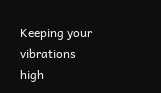Keeping your vibrations high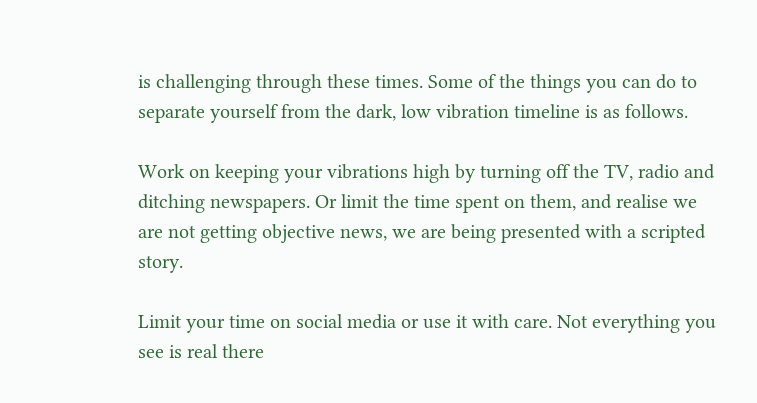is challenging through these times. Some of the things you can do to separate yourself from the dark, low vibration timeline is as follows.

Work on keeping your vibrations high by turning off the TV, radio and ditching newspapers. Or limit the time spent on them, and realise we are not getting objective news, we are being presented with a scripted story.

Limit your time on social media or use it with care. Not everything you see is real there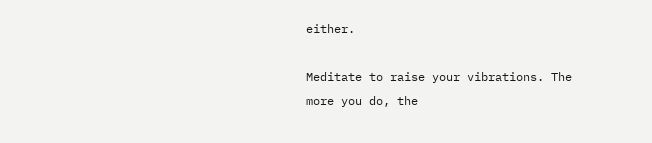either.

Meditate to raise your vibrations. The more you do, the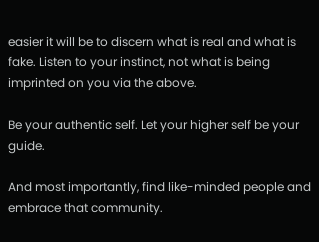easier it will be to discern what is real and what is fake. Listen to your instinct, not what is being imprinted on you via the above.

Be your authentic self. Let your higher self be your guide.

And most importantly, find like-minded people and embrace that community.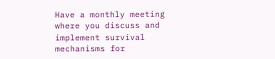Have a monthly meeting where you discuss and implement survival mechanisms for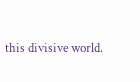this divisive world.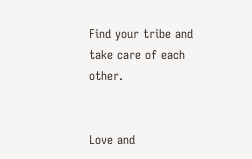Find your tribe and take care of each other.


Love and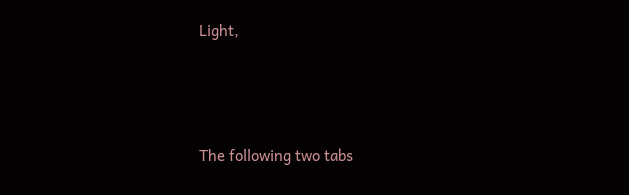Light,




The following two tabs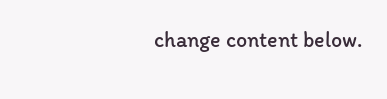change content below.